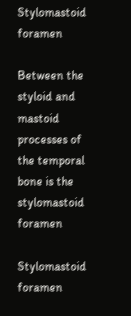Stylomastoid foramen

Between the styloid and mastoid processes of the temporal bone is the stylomastoid foramen

Stylomastoid foramen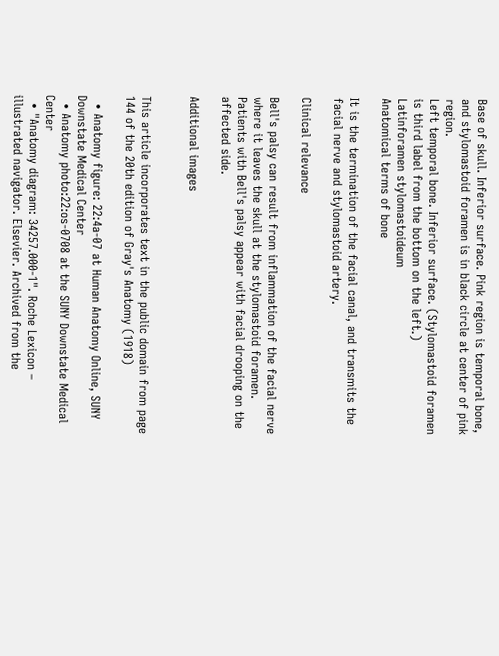Base of skull. Inferior surface. Pink region is temporal bone, and stylomastoid foramen is in black circle at center of pink region.
Left temporal bone. Inferior surface. (Stylomastoid foramen is third label from the bottom on the left.)
Latinforamen stylomastoideum
Anatomical terms of bone

It is the termination of the facial canal, and transmits the facial nerve and stylomastoid artery.

Clinical relevance

Bell's palsy can result from inflammation of the facial nerve where it leaves the skull at the stylomastoid foramen. Patients with Bell's palsy appear with facial drooping on the affected side.

Additional images


This article incorporates text in the public domain from page 144 of the 20th edition of Gray's Anatomy (1918)

  • Anatomy figure: 22:4a-07 at Human Anatomy Online, SUNY Downstate Medical Center
  • Anatomy photo:22:os-0708 at the SUNY Downstate Medical Center
  • "Anatomy diagram: 34257.000-1". Roche Lexicon – illustrated navigator. Elsevier. Archived from the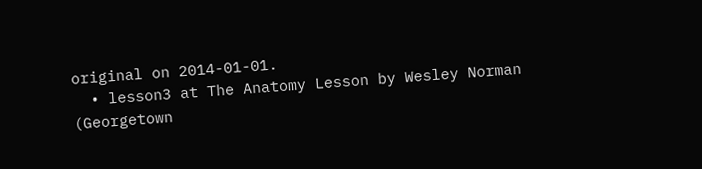original on 2014-01-01.
  • lesson3 at The Anatomy Lesson by Wesley Norman (Georgetown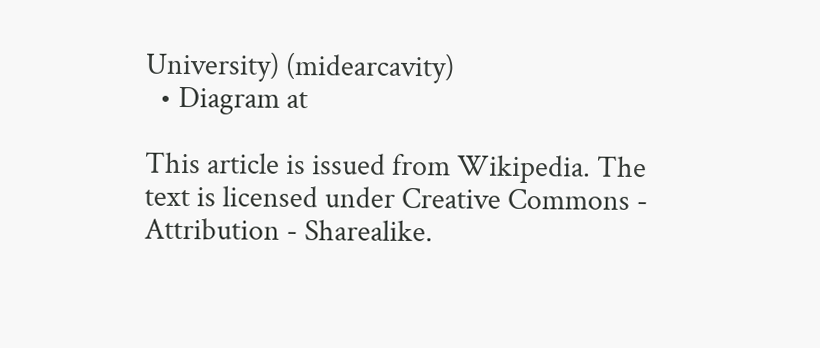University) (midearcavity)
  • Diagram at

This article is issued from Wikipedia. The text is licensed under Creative Commons - Attribution - Sharealike.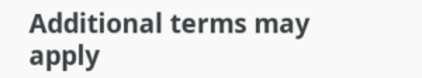Additional terms may apply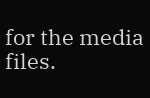for the media files.